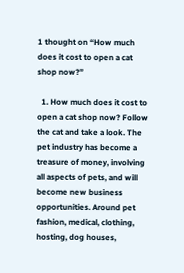1 thought on “How much does it cost to open a cat shop now?”

  1. How much does it cost to open a cat shop now? Follow the cat and take a look. The pet industry has become a treasure of money, involving all aspects of pets, and will become new business opportunities. Around pet fashion, medical, clothing, hosting, dog houses,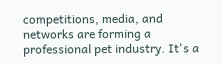competitions, media, and networks are forming a professional pet industry. It's a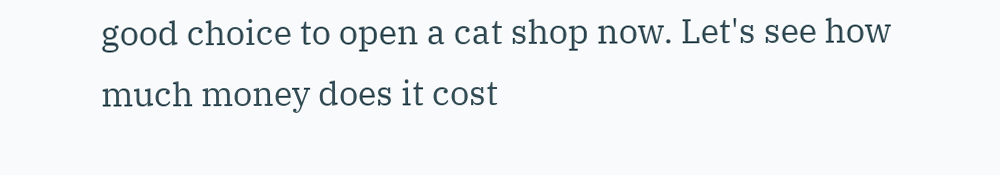good choice to open a cat shop now. Let's see how much money does it cost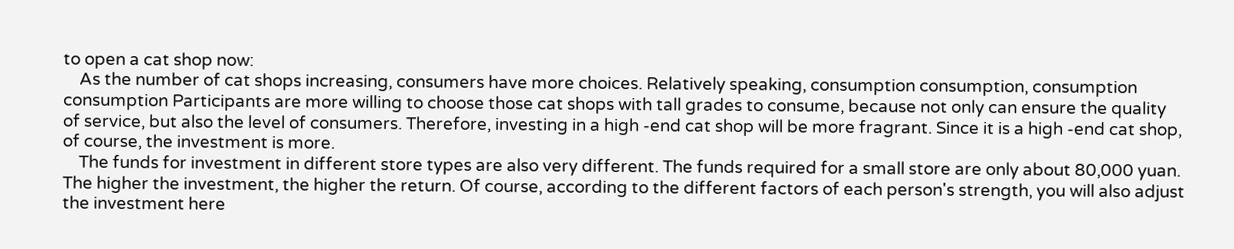to open a cat shop now:
    As the number of cat shops increasing, consumers have more choices. Relatively speaking, consumption consumption, consumption consumption Participants are more willing to choose those cat shops with tall grades to consume, because not only can ensure the quality of service, but also the level of consumers. Therefore, investing in a high -end cat shop will be more fragrant. Since it is a high -end cat shop, of course, the investment is more.
    The funds for investment in different store types are also very different. The funds required for a small store are only about 80,000 yuan. The higher the investment, the higher the return. Of course, according to the different factors of each person's strength, you will also adjust the investment here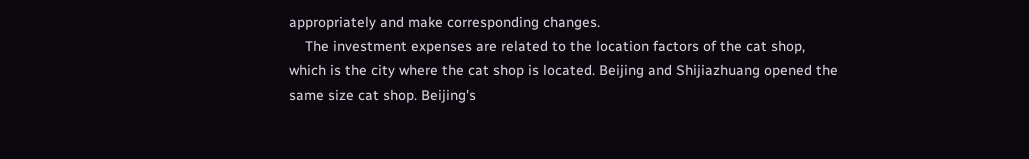appropriately and make corresponding changes.
    The investment expenses are related to the location factors of the cat shop, which is the city where the cat shop is located. Beijing and Shijiazhuang opened the same size cat shop. Beijing's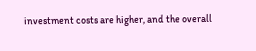investment costs are higher, and the overall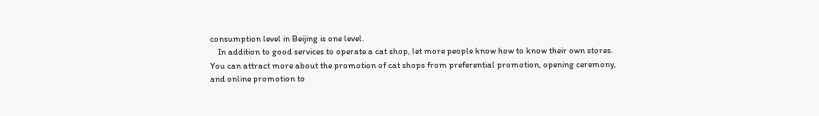consumption level in Beijing is one level.
    In addition to good services to operate a cat shop, let more people know how to know their own stores. You can attract more about the promotion of cat shops from preferential promotion, opening ceremony, and online promotion to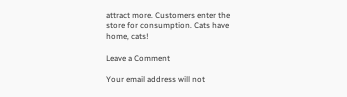attract more. Customers enter the store for consumption. Cats have home, cats!

Leave a Comment

Your email address will not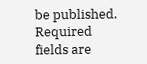be published. Required fields are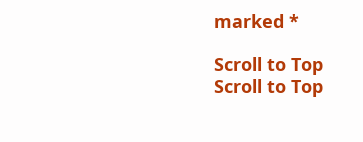marked *

Scroll to Top
Scroll to Top